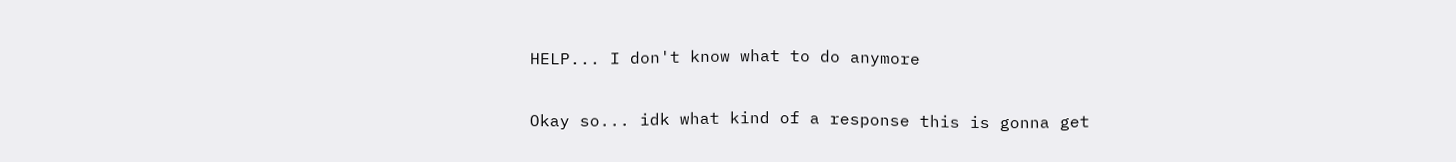HELP... I don't know what to do anymore


Okay so... idk what kind of a response this is gonna get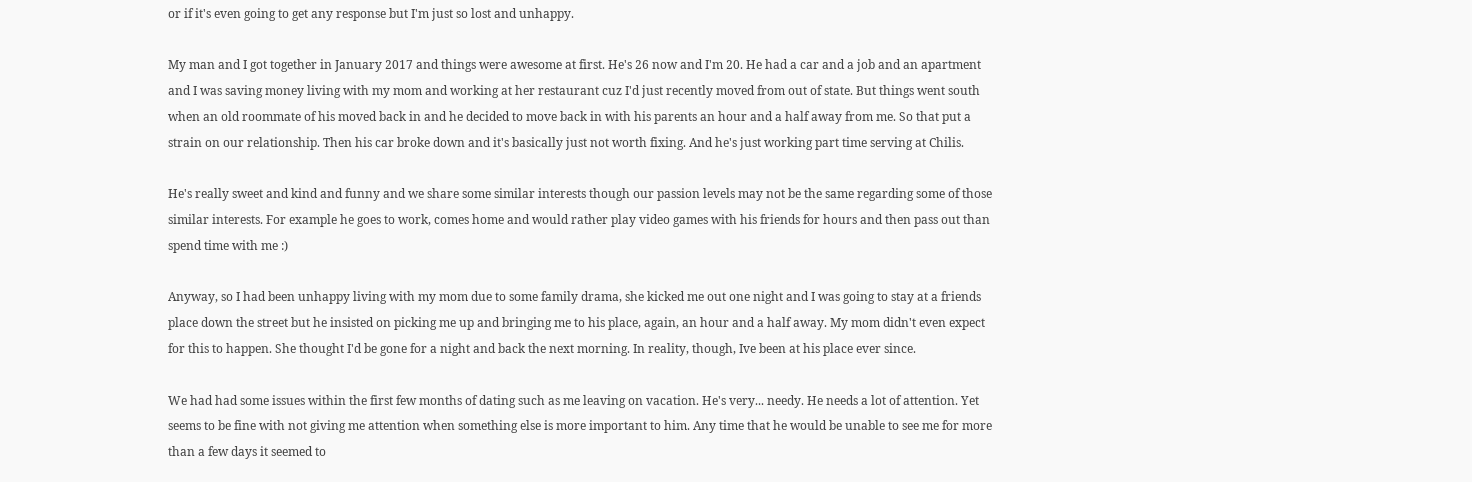or if it's even going to get any response but I'm just so lost and unhappy.

My man and I got together in January 2017 and things were awesome at first. He's 26 now and I'm 20. He had a car and a job and an apartment and I was saving money living with my mom and working at her restaurant cuz I'd just recently moved from out of state. But things went south when an old roommate of his moved back in and he decided to move back in with his parents an hour and a half away from me. So that put a strain on our relationship. Then his car broke down and it's basically just not worth fixing. And he's just working part time serving at Chilis.

He's really sweet and kind and funny and we share some similar interests though our passion levels may not be the same regarding some of those similar interests. For example he goes to work, comes home and would rather play video games with his friends for hours and then pass out than spend time with me :)

Anyway, so I had been unhappy living with my mom due to some family drama, she kicked me out one night and I was going to stay at a friends place down the street but he insisted on picking me up and bringing me to his place, again, an hour and a half away. My mom didn't even expect for this to happen. She thought I'd be gone for a night and back the next morning. In reality, though, Ive been at his place ever since.

We had had some issues within the first few months of dating such as me leaving on vacation. He's very... needy. He needs a lot of attention. Yet seems to be fine with not giving me attention when something else is more important to him. Any time that he would be unable to see me for more than a few days it seemed to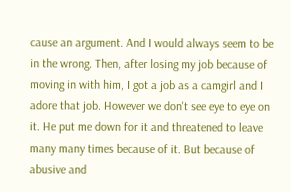cause an argument. And I would always seem to be in the wrong. Then, after losing my job because of moving in with him, I got a job as a camgirl and I adore that job. However we don't see eye to eye on it. He put me down for it and threatened to leave many many times because of it. But because of abusive and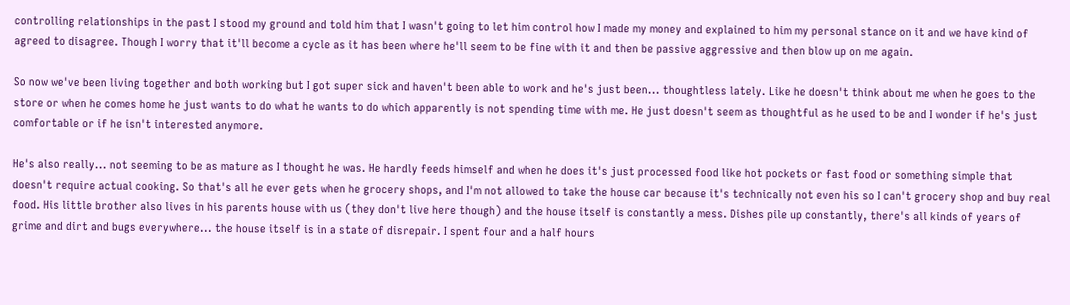controlling relationships in the past I stood my ground and told him that I wasn't going to let him control how I made my money and explained to him my personal stance on it and we have kind of agreed to disagree. Though I worry that it'll become a cycle as it has been where he'll seem to be fine with it and then be passive aggressive and then blow up on me again.

So now we've been living together and both working but I got super sick and haven't been able to work and he's just been... thoughtless lately. Like he doesn't think about me when he goes to the store or when he comes home he just wants to do what he wants to do which apparently is not spending time with me. He just doesn't seem as thoughtful as he used to be and I wonder if he's just comfortable or if he isn't interested anymore.

He's also really... not seeming to be as mature as I thought he was. He hardly feeds himself and when he does it's just processed food like hot pockets or fast food or something simple that doesn't require actual cooking. So that's all he ever gets when he grocery shops, and I'm not allowed to take the house car because it's technically not even his so I can't grocery shop and buy real food. His little brother also lives in his parents house with us (they don't live here though) and the house itself is constantly a mess. Dishes pile up constantly, there's all kinds of years of grime and dirt and bugs everywhere... the house itself is in a state of disrepair. I spent four and a half hours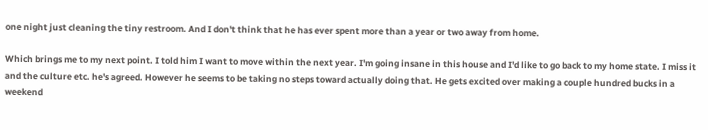one night just cleaning the tiny restroom. And I don't think that he has ever spent more than a year or two away from home.

Which brings me to my next point. I told him I want to move within the next year. I'm going insane in this house and I'd like to go back to my home state. I miss it and the culture etc. he's agreed. However he seems to be taking no steps toward actually doing that. He gets excited over making a couple hundred bucks in a weekend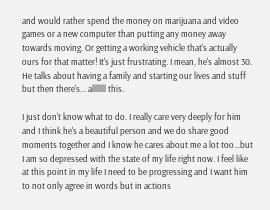and would rather spend the money on marijuana and video games or a new computer than putting any money away towards moving. Or getting a working vehicle that's actually ours for that matter! It's just frustrating. I mean, he's almost 30. He talks about having a family and starting our lives and stuff but then there's... alllllll this.

I just don't know what to do. I really care very deeply for him and I think he's a beautiful person and we do share good moments together and I know he cares about me a lot too...but I am so depressed with the state of my life right now. I feel like at this point in my life I need to be progressing and I want him to not only agree in words but in actions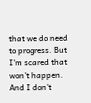that we do need to progress. But I'm scared that won't happen. And I don't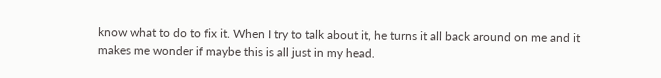know what to do to fix it. When I try to talk about it, he turns it all back around on me and it makes me wonder if maybe this is all just in my head.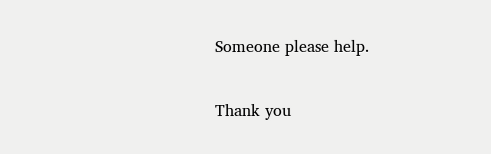Someone please help.

Thank you